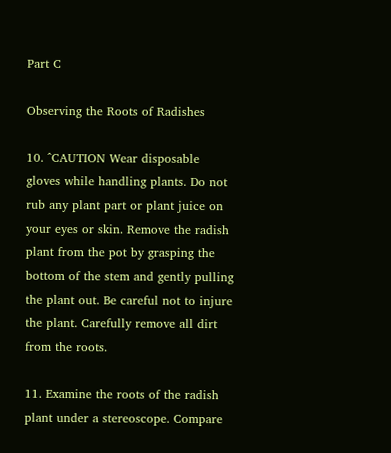Part C

Observing the Roots of Radishes

10. ^CAUTION Wear disposable gloves while handling plants. Do not rub any plant part or plant juice on your eyes or skin. Remove the radish plant from the pot by grasping the bottom of the stem and gently pulling the plant out. Be careful not to injure the plant. Carefully remove all dirt from the roots.

11. Examine the roots of the radish plant under a stereoscope. Compare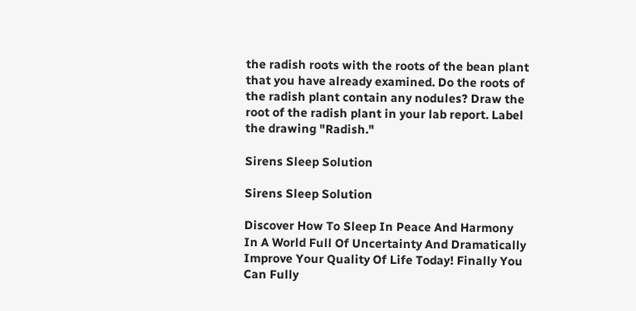the radish roots with the roots of the bean plant that you have already examined. Do the roots of the radish plant contain any nodules? Draw the root of the radish plant in your lab report. Label the drawing "Radish."

Sirens Sleep Solution

Sirens Sleep Solution

Discover How To Sleep In Peace And Harmony In A World Full Of Uncertainty And Dramatically Improve Your Quality Of Life Today! Finally You Can Fully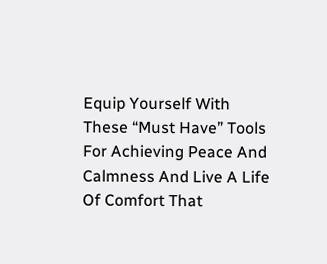Equip Yourself With These “Must Have” Tools For Achieving Peace And Calmness And Live A Life Of Comfort That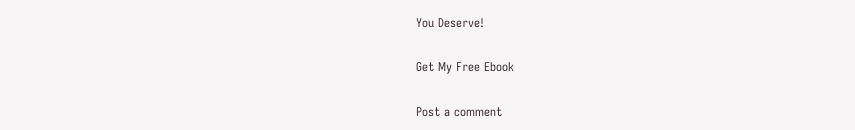You Deserve!

Get My Free Ebook

Post a comment